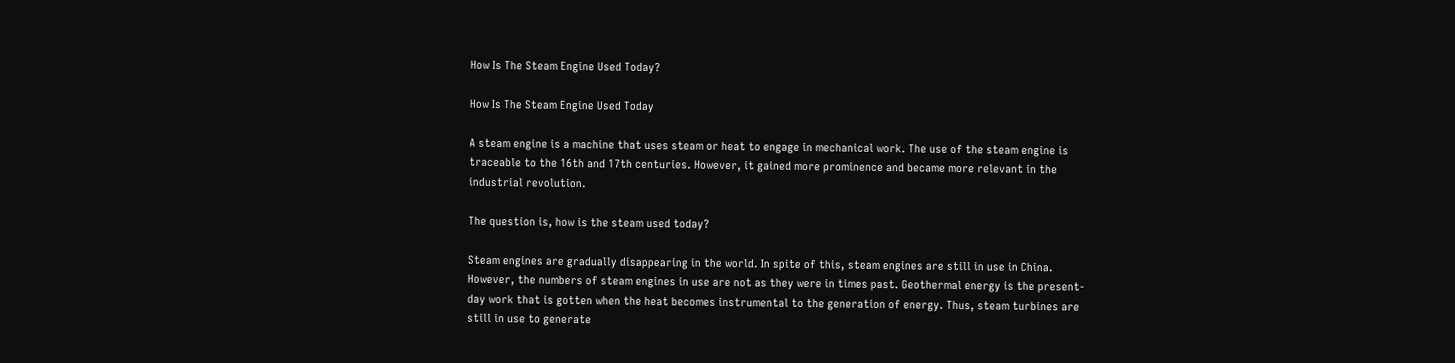How Is The Steam Engine Used Today?

How Is The Steam Engine Used Today

A steam engine is a machine that uses steam or heat to engage in mechanical work. The use of the steam engine is traceable to the 16th and 17th centuries. However, it gained more prominence and became more relevant in the industrial revolution.

The question is, how is the steam used today?

Steam engines are gradually disappearing in the world. In spite of this, steam engines are still in use in China. However, the numbers of steam engines in use are not as they were in times past. Geothermal energy is the present-day work that is gotten when the heat becomes instrumental to the generation of energy. Thus, steam turbines are still in use to generate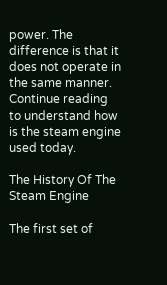power. The difference is that it does not operate in the same manner. Continue reading to understand how is the steam engine used today.

The History Of The Steam Engine

The first set of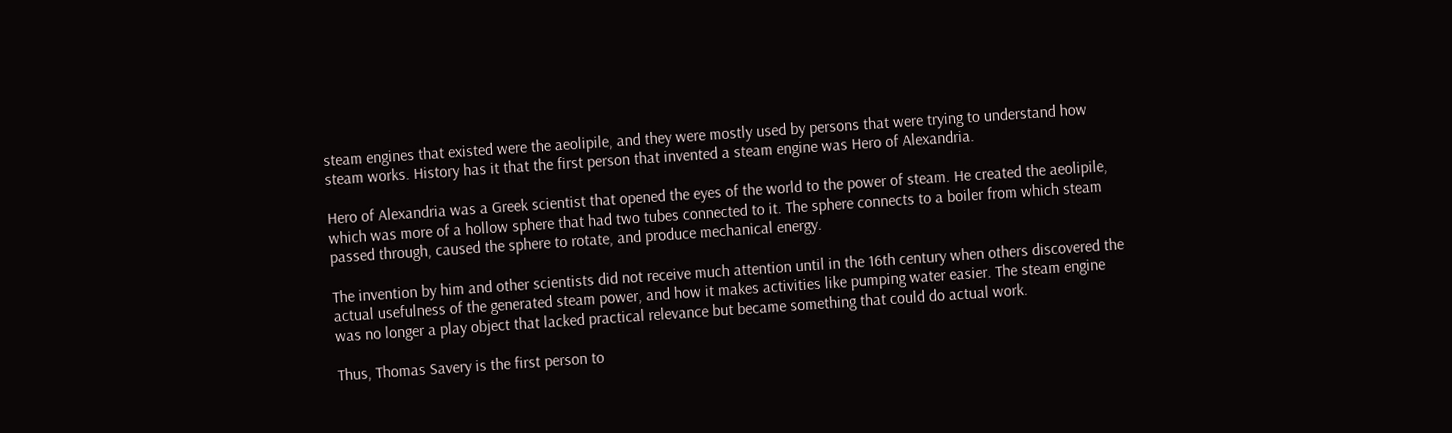steam engines that existed were the aeolipile, and they were mostly used by persons that were trying to understand how steam works. History has it that the first person that invented a steam engine was Hero of Alexandria.

Hero of Alexandria was a Greek scientist that opened the eyes of the world to the power of steam. He created the aeolipile, which was more of a hollow sphere that had two tubes connected to it. The sphere connects to a boiler from which steam passed through, caused the sphere to rotate, and produce mechanical energy.

The invention by him and other scientists did not receive much attention until in the 16th century when others discovered the actual usefulness of the generated steam power, and how it makes activities like pumping water easier. The steam engine was no longer a play object that lacked practical relevance but became something that could do actual work.

Thus, Thomas Savery is the first person to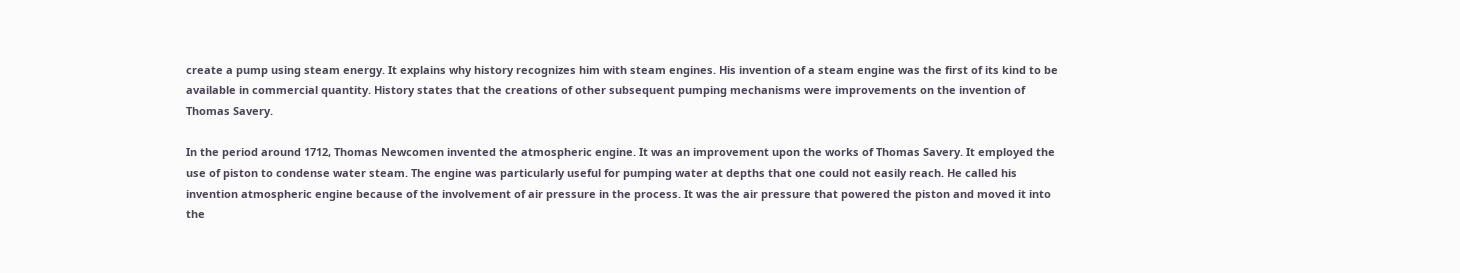create a pump using steam energy. It explains why history recognizes him with steam engines. His invention of a steam engine was the first of its kind to be available in commercial quantity. History states that the creations of other subsequent pumping mechanisms were improvements on the invention of Thomas Savery.

In the period around 1712, Thomas Newcomen invented the atmospheric engine. It was an improvement upon the works of Thomas Savery. It employed the use of piston to condense water steam. The engine was particularly useful for pumping water at depths that one could not easily reach. He called his invention atmospheric engine because of the involvement of air pressure in the process. It was the air pressure that powered the piston and moved it into the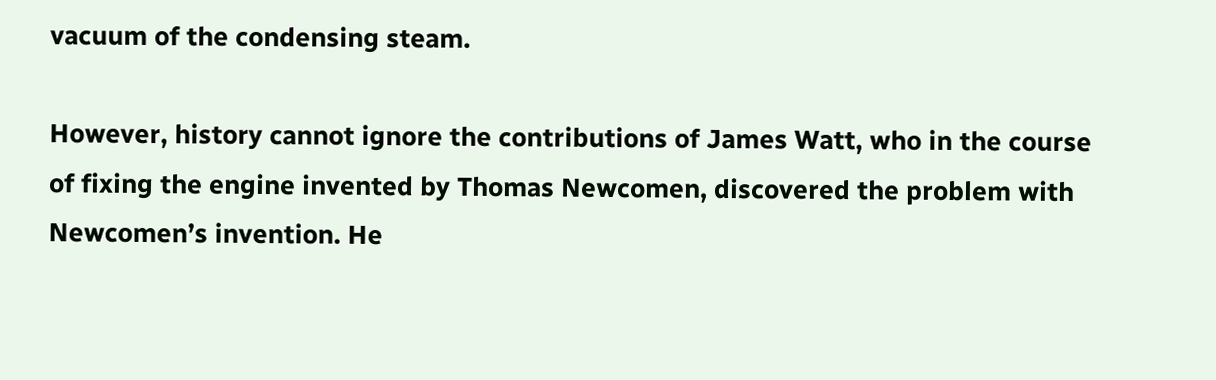vacuum of the condensing steam.

However, history cannot ignore the contributions of James Watt, who in the course of fixing the engine invented by Thomas Newcomen, discovered the problem with Newcomen’s invention. He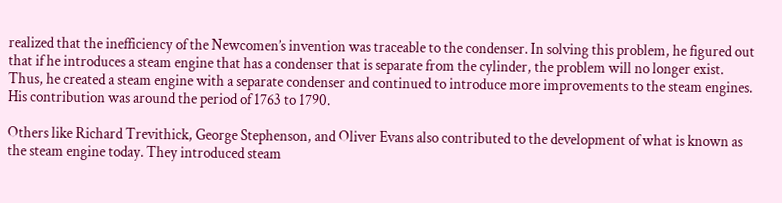realized that the inefficiency of the Newcomen’s invention was traceable to the condenser. In solving this problem, he figured out that if he introduces a steam engine that has a condenser that is separate from the cylinder, the problem will no longer exist. Thus, he created a steam engine with a separate condenser and continued to introduce more improvements to the steam engines. His contribution was around the period of 1763 to 1790.

Others like Richard Trevithick, George Stephenson, and Oliver Evans also contributed to the development of what is known as the steam engine today. They introduced steam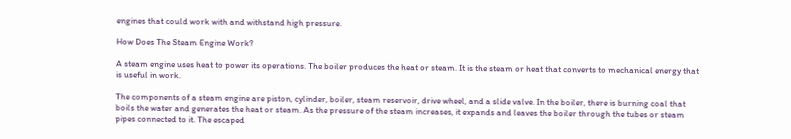engines that could work with and withstand high pressure.

How Does The Steam Engine Work?

A steam engine uses heat to power its operations. The boiler produces the heat or steam. It is the steam or heat that converts to mechanical energy that is useful in work.

The components of a steam engine are piston, cylinder, boiler, steam reservoir, drive wheel, and a slide valve. In the boiler, there is burning coal that boils the water and generates the heat or steam. As the pressure of the steam increases, it expands and leaves the boiler through the tubes or steam pipes connected to it. The escaped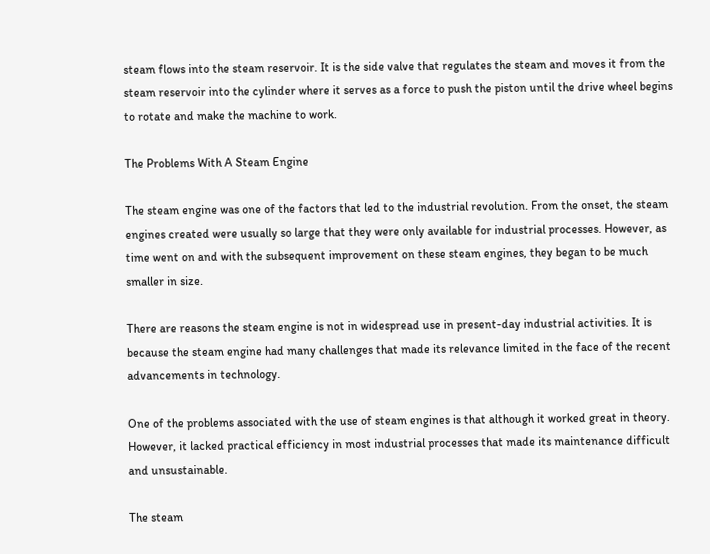steam flows into the steam reservoir. It is the side valve that regulates the steam and moves it from the steam reservoir into the cylinder where it serves as a force to push the piston until the drive wheel begins to rotate and make the machine to work.

The Problems With A Steam Engine

The steam engine was one of the factors that led to the industrial revolution. From the onset, the steam engines created were usually so large that they were only available for industrial processes. However, as time went on and with the subsequent improvement on these steam engines, they began to be much smaller in size.

There are reasons the steam engine is not in widespread use in present-day industrial activities. It is because the steam engine had many challenges that made its relevance limited in the face of the recent advancements in technology.

One of the problems associated with the use of steam engines is that although it worked great in theory. However, it lacked practical efficiency in most industrial processes that made its maintenance difficult and unsustainable.

The steam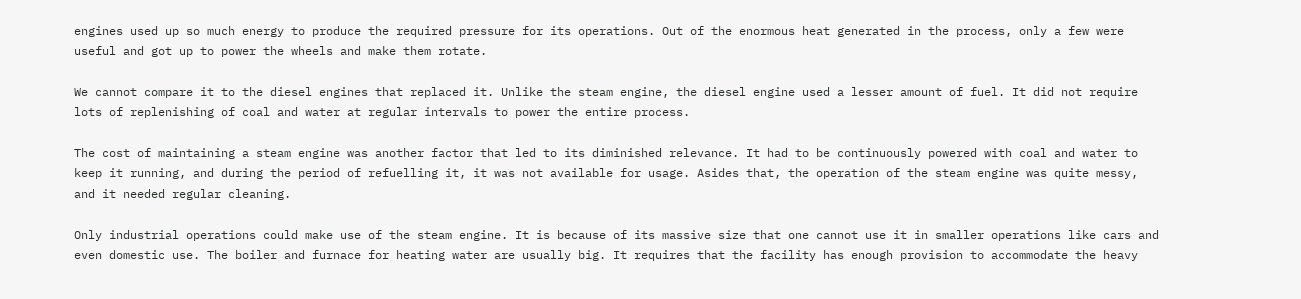engines used up so much energy to produce the required pressure for its operations. Out of the enormous heat generated in the process, only a few were useful and got up to power the wheels and make them rotate.

We cannot compare it to the diesel engines that replaced it. Unlike the steam engine, the diesel engine used a lesser amount of fuel. It did not require lots of replenishing of coal and water at regular intervals to power the entire process.

The cost of maintaining a steam engine was another factor that led to its diminished relevance. It had to be continuously powered with coal and water to keep it running, and during the period of refuelling it, it was not available for usage. Asides that, the operation of the steam engine was quite messy, and it needed regular cleaning.

Only industrial operations could make use of the steam engine. It is because of its massive size that one cannot use it in smaller operations like cars and even domestic use. The boiler and furnace for heating water are usually big. It requires that the facility has enough provision to accommodate the heavy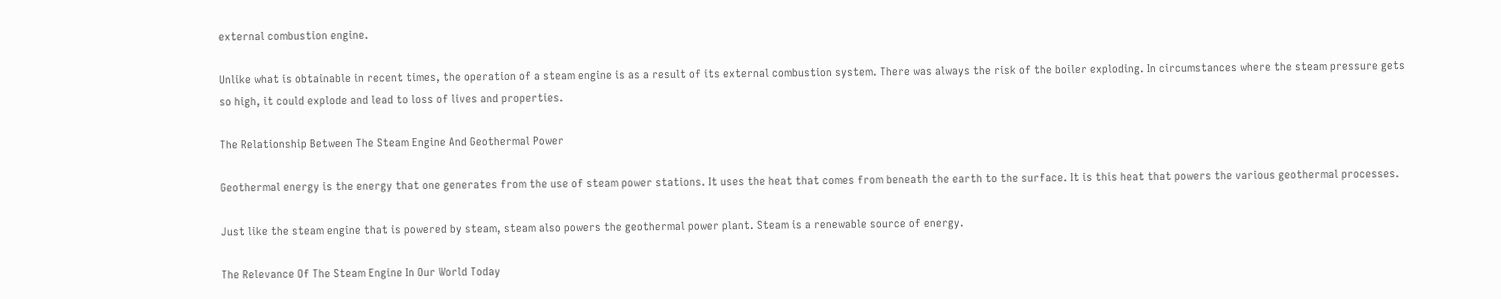external combustion engine.

Unlike what is obtainable in recent times, the operation of a steam engine is as a result of its external combustion system. There was always the risk of the boiler exploding. In circumstances where the steam pressure gets so high, it could explode and lead to loss of lives and properties.

The Relationship Between The Steam Engine And Geothermal Power

Geothermal energy is the energy that one generates from the use of steam power stations. It uses the heat that comes from beneath the earth to the surface. It is this heat that powers the various geothermal processes.

Just like the steam engine that is powered by steam, steam also powers the geothermal power plant. Steam is a renewable source of energy.

The Relevance Of The Steam Engine In Our World Today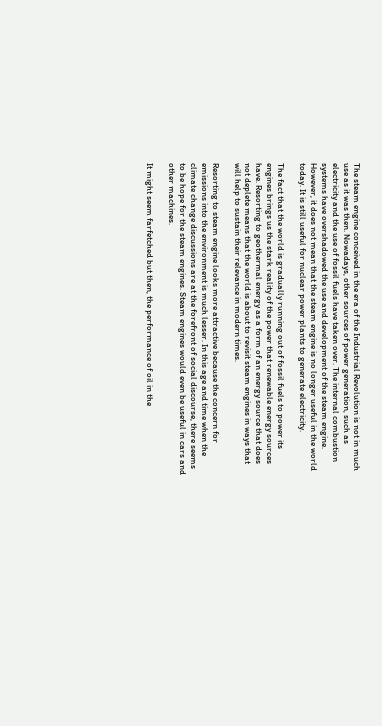The steam engine conceived in the era of the Industrial Revolution is not in much use as it was then. Nowadays, other sources of power generation, such as electricity and the use of fossil fuels have taken over. The internal combustion systems have overshadowed the use and development of the steam engine. However, it does not mean that the steam engine is no longer useful in the world today. It is still useful for nuclear power plants to generate electricity.

The fact that the world is gradually running out of fossil fuels to power its engines brings us the stark reality of the power that renewable energy sources have. Resorting to geothermal energy as a form of an energy source that does not deplete means that the world is about to revisit steam engines in ways that will help to sustain their relevance in modern times.

Resorting to steam engine looks more attractive because the concern for emissions into the environment is much lesser. In this age and time when the climate change discussions are at the forefront of social discourse, there seems to be hope for the steam engines. Steam engines would even be useful in cars and other machines.

It might seem farfetched but then, the performance of oil in the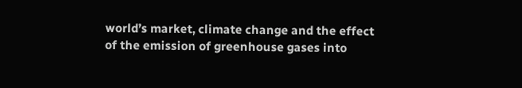world’s market, climate change and the effect of the emission of greenhouse gases into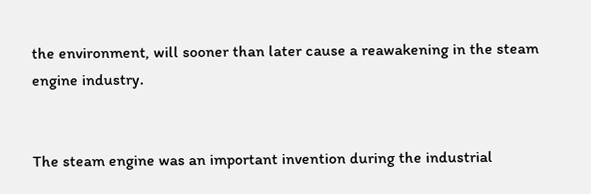the environment, will sooner than later cause a reawakening in the steam engine industry.


The steam engine was an important invention during the industrial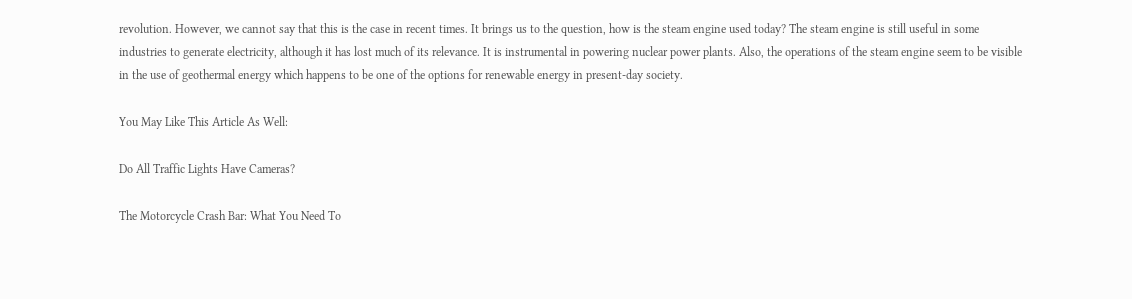revolution. However, we cannot say that this is the case in recent times. It brings us to the question, how is the steam engine used today? The steam engine is still useful in some industries to generate electricity, although it has lost much of its relevance. It is instrumental in powering nuclear power plants. Also, the operations of the steam engine seem to be visible in the use of geothermal energy which happens to be one of the options for renewable energy in present-day society.

You May Like This Article As Well:

Do All Traffic Lights Have Cameras?

The Motorcycle Crash Bar: What You Need To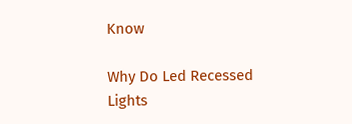Know

Why Do Led Recessed Lights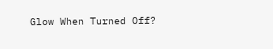Glow When Turned Off?